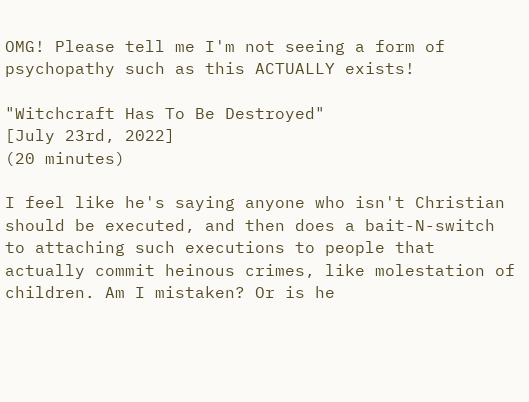OMG! Please tell me I'm not seeing a form of psychopathy such as this ACTUALLY exists!

"Witchcraft Has To Be Destroyed"
[July 23rd, 2022]
(20 minutes)

I feel like he's saying anyone who isn't Christian should be executed, and then does a bait-N-switch to attaching such executions to people that actually commit heinous crimes, like molestation of children. Am I mistaken? Or is he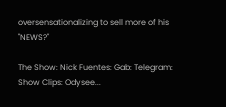oversensationalizing to sell more of his "NEWS?"

The Show: Nick Fuentes: Gab: Telegram: Show Clips: Odysee...